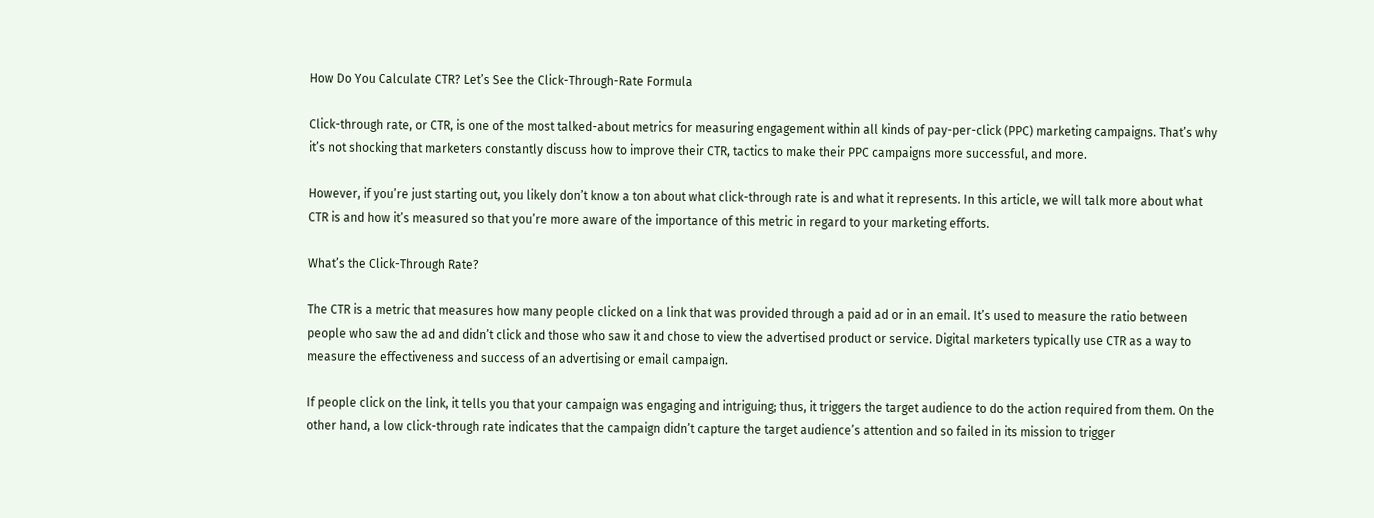How Do You Calculate CTR? Let’s See the Click-Through-Rate Formula

Click-through rate, or CTR, is one of the most talked-about metrics for measuring engagement within all kinds of pay-per-click (PPC) marketing campaigns. That’s why it’s not shocking that marketers constantly discuss how to improve their CTR, tactics to make their PPC campaigns more successful, and more.

However, if you’re just starting out, you likely don’t know a ton about what click-through rate is and what it represents. In this article, we will talk more about what CTR is and how it’s measured so that you’re more aware of the importance of this metric in regard to your marketing efforts.

What’s the Click-Through Rate?

The CTR is a metric that measures how many people clicked on a link that was provided through a paid ad or in an email. It’s used to measure the ratio between people who saw the ad and didn’t click and those who saw it and chose to view the advertised product or service. Digital marketers typically use CTR as a way to measure the effectiveness and success of an advertising or email campaign.

If people click on the link, it tells you that your campaign was engaging and intriguing; thus, it triggers the target audience to do the action required from them. On the other hand, a low click-through rate indicates that the campaign didn’t capture the target audience’s attention and so failed in its mission to trigger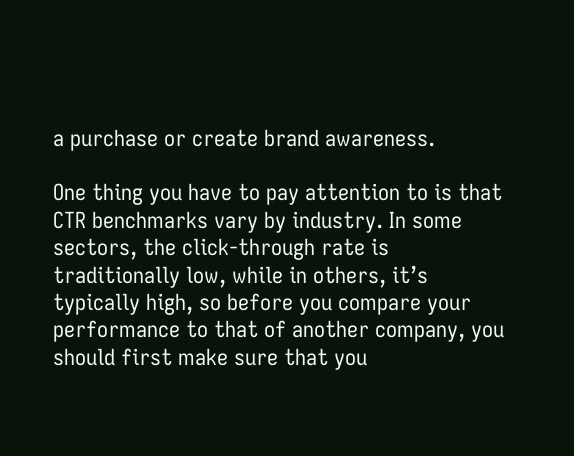a purchase or create brand awareness.

One thing you have to pay attention to is that CTR benchmarks vary by industry. In some sectors, the click-through rate is traditionally low, while in others, it’s typically high, so before you compare your performance to that of another company, you should first make sure that you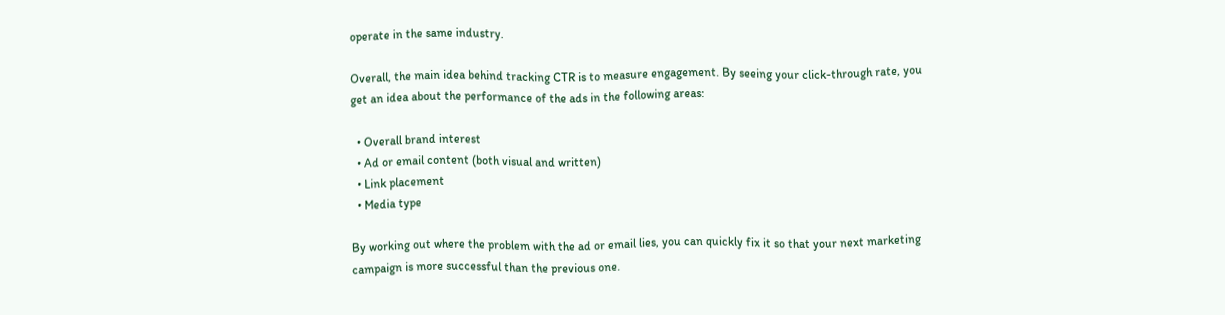operate in the same industry.

Overall, the main idea behind tracking CTR is to measure engagement. By seeing your click-through rate, you get an idea about the performance of the ads in the following areas:

  • Overall brand interest
  • Ad or email content (both visual and written)
  • Link placement
  • Media type

By working out where the problem with the ad or email lies, you can quickly fix it so that your next marketing campaign is more successful than the previous one.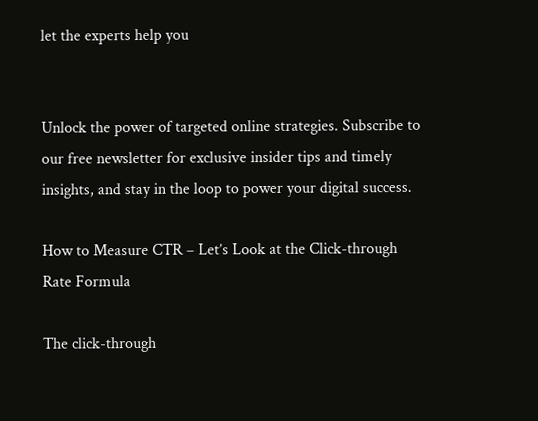let the experts help you


Unlock the power of targeted online strategies. Subscribe to our free newsletter for exclusive insider tips and timely insights, and stay in the loop to power your digital success.

How to Measure CTR – Let’s Look at the Click-through Rate Formula

The click-through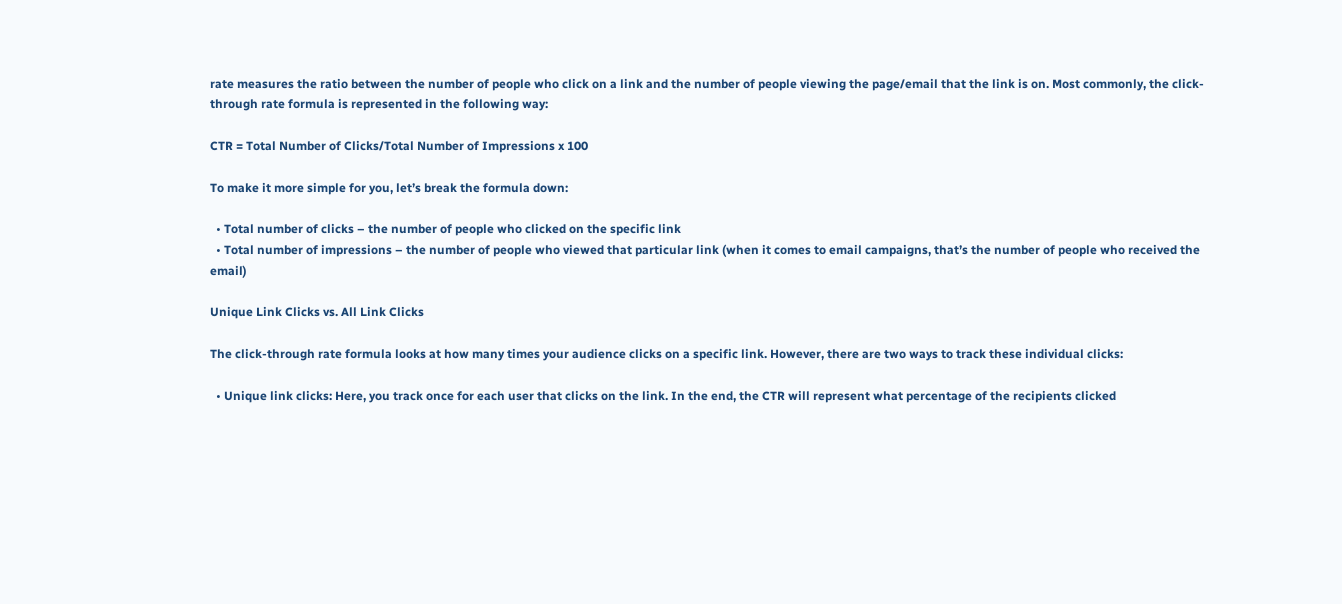rate measures the ratio between the number of people who click on a link and the number of people viewing the page/email that the link is on. Most commonly, the click-through rate formula is represented in the following way:

CTR = Total Number of Clicks/Total Number of Impressions x 100

To make it more simple for you, let’s break the formula down:

  • Total number of clicks – the number of people who clicked on the specific link
  • Total number of impressions – the number of people who viewed that particular link (when it comes to email campaigns, that’s the number of people who received the email)

Unique Link Clicks vs. All Link Clicks

The click-through rate formula looks at how many times your audience clicks on a specific link. However, there are two ways to track these individual clicks:

  • Unique link clicks: Here, you track once for each user that clicks on the link. In the end, the CTR will represent what percentage of the recipients clicked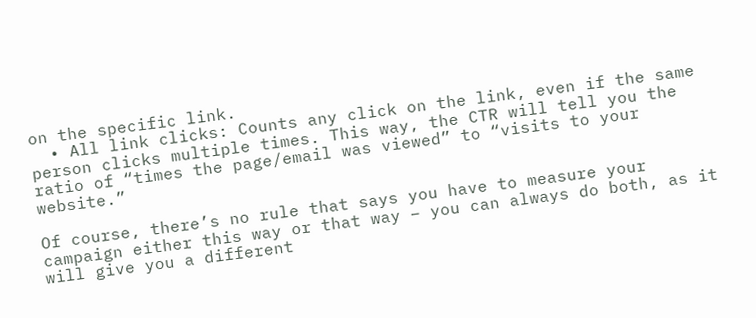on the specific link.
  • All link clicks: Counts any click on the link, even if the same person clicks multiple times. This way, the CTR will tell you the ratio of “times the page/email was viewed” to “visits to your website.”

Of course, there’s no rule that says you have to measure your campaign either this way or that way – you can always do both, as it will give you a different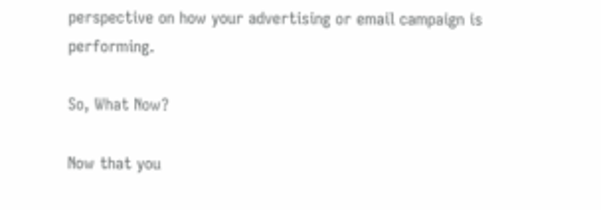perspective on how your advertising or email campaign is performing.

So, What Now?

Now that you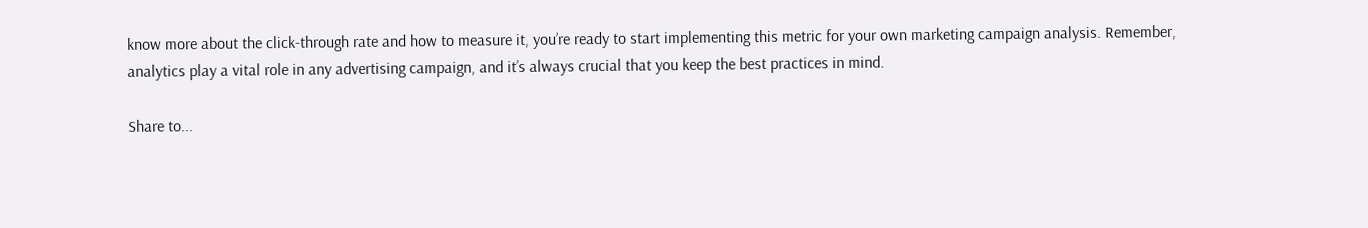know more about the click-through rate and how to measure it, you’re ready to start implementing this metric for your own marketing campaign analysis. Remember, analytics play a vital role in any advertising campaign, and it’s always crucial that you keep the best practices in mind.

Share to...